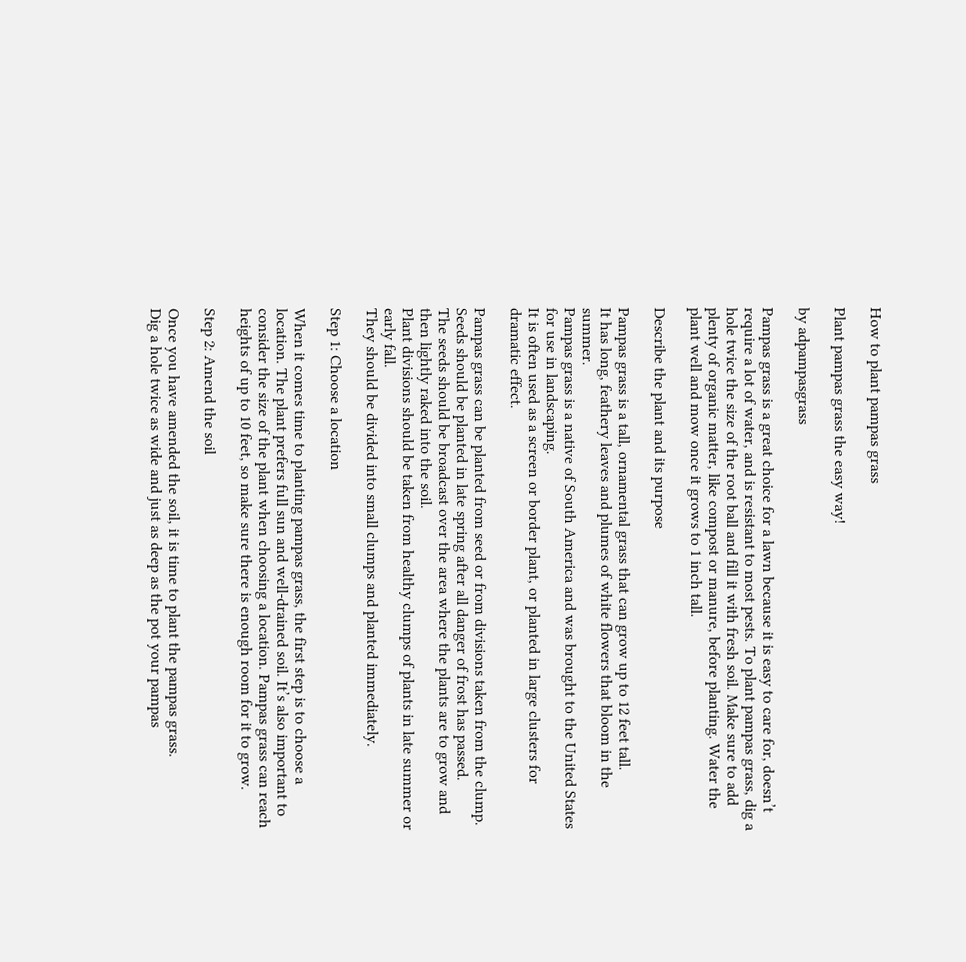How to plant pampas grass

Plant pampas grass the easy way!

by adpampasgrass

Pampas grass is a great choice for a lawn because it is easy to care for, doesn’t require a lot of water, and is resistant to most pests. To plant pampas grass, dig a hole twice the size of the root ball and fill it with fresh soil. Make sure to add plenty of organic matter, like compost or manure, before planting. Water the plant well and mow once it grows to 1 inch tall.

Describe the plant and its purpose

Pampas grass is a tall, ornamental grass that can grow up to 12 feet tall.
It has long, feathery leaves and plumes of white flowers that bloom in the summer.
Pampas grass is a native of South America and was brought to the United States for use in landscaping.
It is often used as a screen or border plant, or planted in large clusters for dramatic effect.

Pampas grass can be planted from seed or from divisions taken from the clump.
Seeds should be planted in late spring after all danger of frost has passed.
The seeds should be broadcast over the area where the plants are to grow and then lightly raked into the soil.
Plant divisions should be taken from healthy clumps of plants in late summer or early fall.
They should be divided into small clumps and planted immediately.

Step 1: Choose a location

When it comes time to planting pampas grass, the first step is to choose a location. The plant prefers full sun and well-drained soil. It’s also important to consider the size of the plant when choosing a location. Pampas grass can reach heights of up to 10 feet, so make sure there is enough room for it to grow.

Step 2: Amend the soil

Once you have amended the soil, it is time to plant the pampas grass.
Dig a hole twice as wide and just as deep as the pot your pampas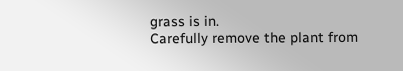grass is in.
Carefully remove the plant from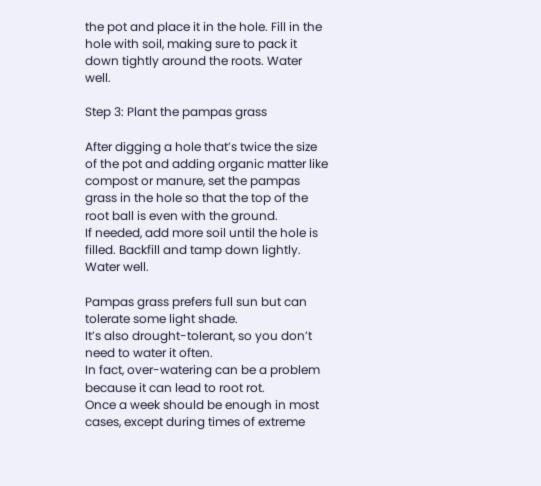the pot and place it in the hole. Fill in the hole with soil, making sure to pack it down tightly around the roots. Water well.

Step 3: Plant the pampas grass

After digging a hole that’s twice the size of the pot and adding organic matter like compost or manure, set the pampas grass in the hole so that the top of the root ball is even with the ground.
If needed, add more soil until the hole is filled. Backfill and tamp down lightly.
Water well.

Pampas grass prefers full sun but can tolerate some light shade.
It’s also drought-tolerant, so you don’t need to water it often.
In fact, over-watering can be a problem because it can lead to root rot.
Once a week should be enough in most cases, except during times of extreme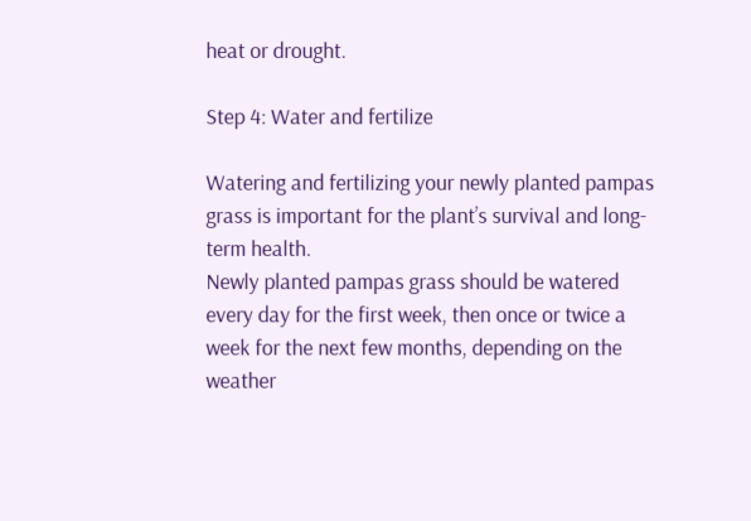heat or drought.

Step 4: Water and fertilize

Watering and fertilizing your newly planted pampas grass is important for the plant’s survival and long-term health.
Newly planted pampas grass should be watered every day for the first week, then once or twice a week for the next few months, depending on the weather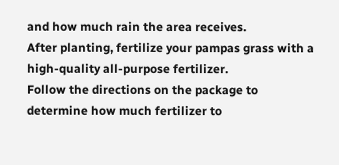and how much rain the area receives.
After planting, fertilize your pampas grass with a high-quality all-purpose fertilizer.
Follow the directions on the package to determine how much fertilizer to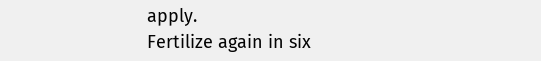apply.
Fertilize again in six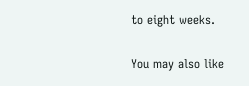to eight weeks.

You may also like